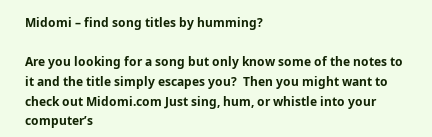Midomi – find song titles by humming?

Are you looking for a song but only know some of the notes to it and the title simply escapes you?  Then you might want to check out Midomi.com Just sing, hum, or whistle into your computer’s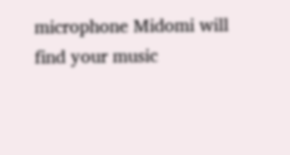microphone Midomi will find your music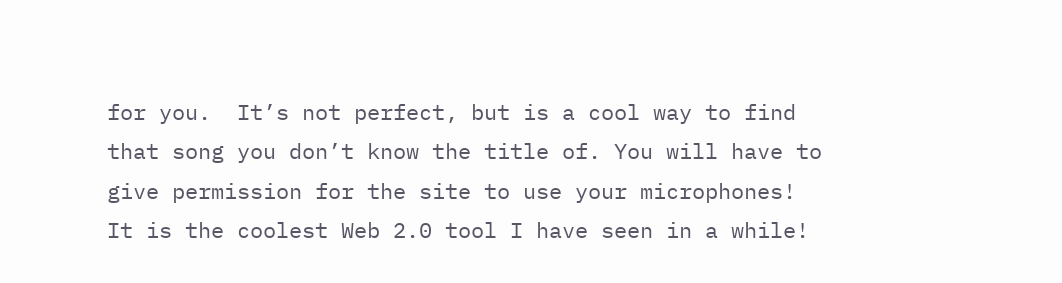for you.  It’s not perfect, but is a cool way to find that song you don’t know the title of. You will have to give permission for the site to use your microphones!  It is the coolest Web 2.0 tool I have seen in a while!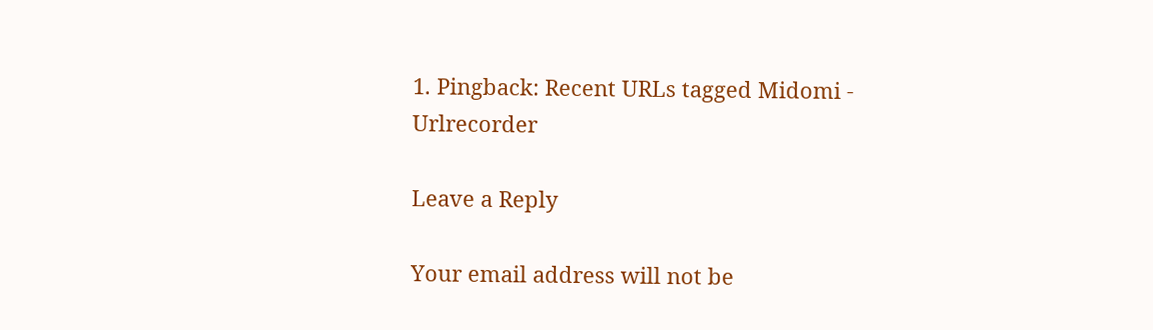1. Pingback: Recent URLs tagged Midomi - Urlrecorder

Leave a Reply

Your email address will not be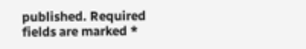published. Required fields are marked *